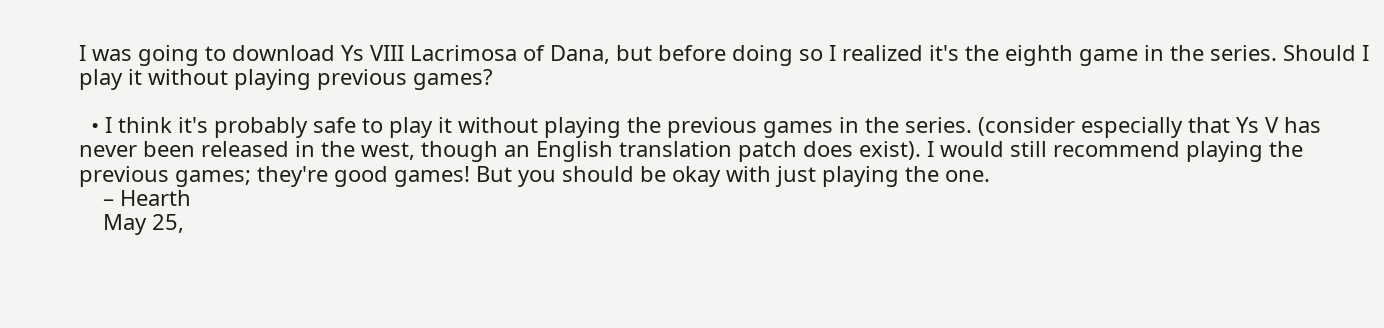I was going to download Ys VIII Lacrimosa of Dana, but before doing so I realized it's the eighth game in the series. Should I play it without playing previous games?

  • I think it's probably safe to play it without playing the previous games in the series. (consider especially that Ys V has never been released in the west, though an English translation patch does exist). I would still recommend playing the previous games; they're good games! But you should be okay with just playing the one.
    – Hearth
    May 25,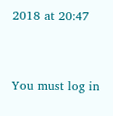2018 at 20:47


You must log in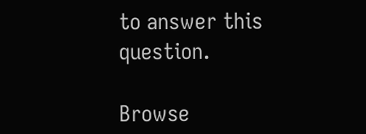to answer this question.

Browse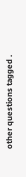other questions tagged .